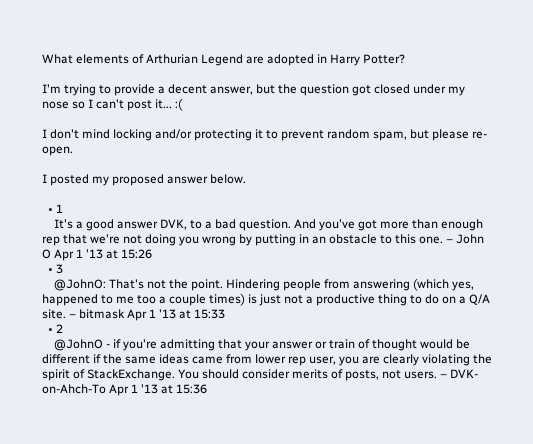What elements of Arthurian Legend are adopted in Harry Potter?

I'm trying to provide a decent answer, but the question got closed under my nose so I can't post it... :(

I don't mind locking and/or protecting it to prevent random spam, but please re-open.

I posted my proposed answer below.

  • 1
    It's a good answer DVK, to a bad question. And you've got more than enough rep that we're not doing you wrong by putting in an obstacle to this one. – John O Apr 1 '13 at 15:26
  • 3
    @JohnO: That's not the point. Hindering people from answering (which yes, happened to me too a couple times) is just not a productive thing to do on a Q/A site. – bitmask Apr 1 '13 at 15:33
  • 2
    @JohnO - if you're admitting that your answer or train of thought would be different if the same ideas came from lower rep user, you are clearly violating the spirit of StackExchange. You should consider merits of posts, not users. – DVK-on-Ahch-To Apr 1 '13 at 15:36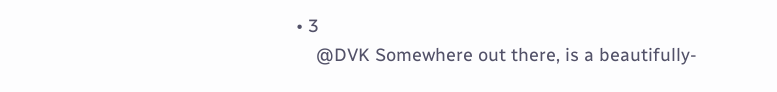• 3
    @DVK Somewhere out there, is a beautifully-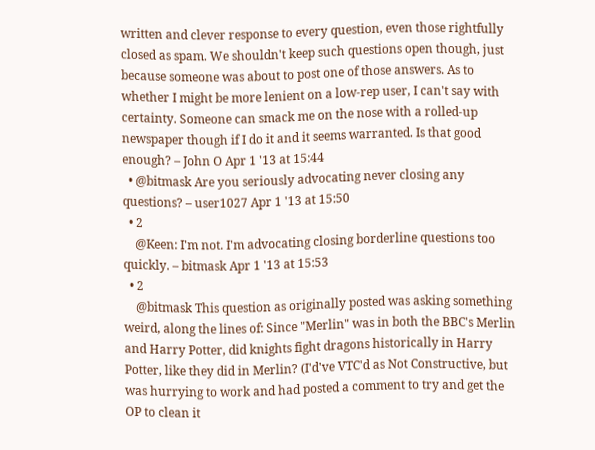written and clever response to every question, even those rightfully closed as spam. We shouldn't keep such questions open though, just because someone was about to post one of those answers. As to whether I might be more lenient on a low-rep user, I can't say with certainty. Someone can smack me on the nose with a rolled-up newspaper though if I do it and it seems warranted. Is that good enough? – John O Apr 1 '13 at 15:44
  • @bitmask Are you seriously advocating never closing any questions? – user1027 Apr 1 '13 at 15:50
  • 2
    @Keen: I'm not. I'm advocating closing borderline questions too quickly. – bitmask Apr 1 '13 at 15:53
  • 2
    @bitmask This question as originally posted was asking something weird, along the lines of: Since "Merlin" was in both the BBC's Merlin and Harry Potter, did knights fight dragons historically in Harry Potter, like they did in Merlin? (I'd've VTC'd as Not Constructive, but was hurrying to work and had posted a comment to try and get the OP to clean it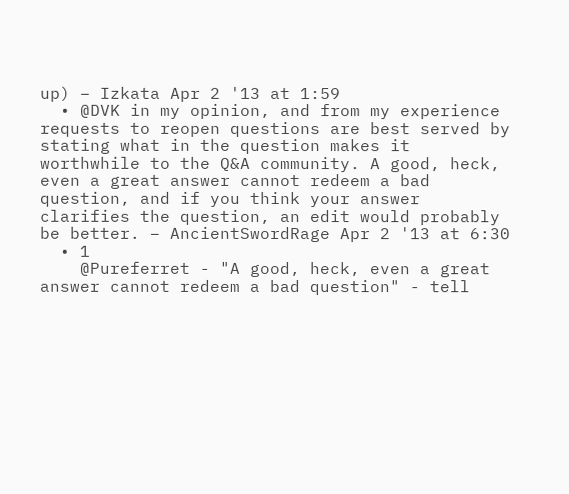up) – Izkata Apr 2 '13 at 1:59
  • @DVK in my opinion, and from my experience requests to reopen questions are best served by stating what in the question makes it worthwhile to the Q&A community. A good, heck, even a great answer cannot redeem a bad question, and if you think your answer clarifies the question, an edit would probably be better. – AncientSwordRage Apr 2 '13 at 6:30
  • 1
    @Pureferret - "A good, heck, even a great answer cannot redeem a bad question" - tell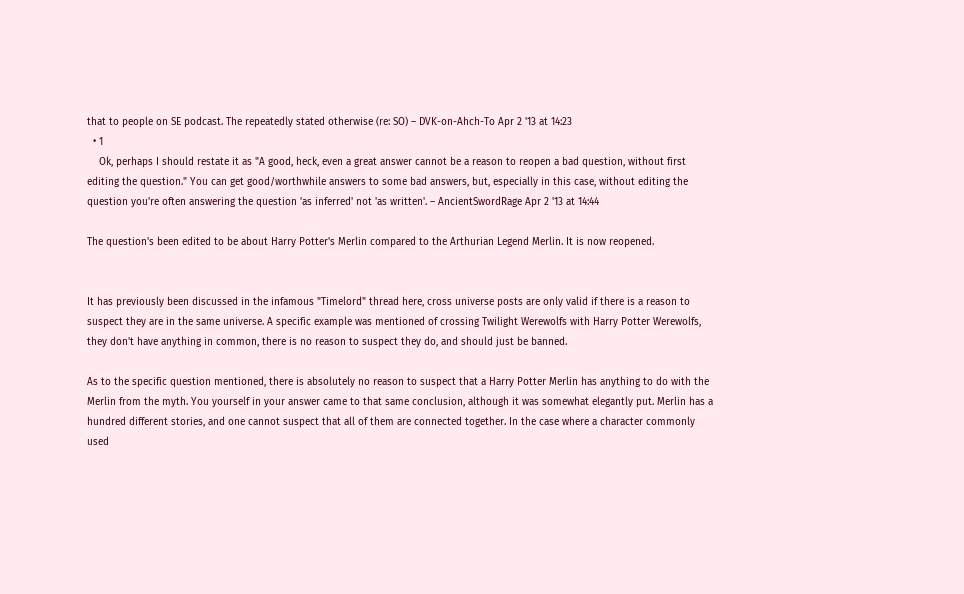that to people on SE podcast. The repeatedly stated otherwise (re: SO) – DVK-on-Ahch-To Apr 2 '13 at 14:23
  • 1
    Ok, perhaps I should restate it as "A good, heck, even a great answer cannot be a reason to reopen a bad question, without first editing the question." You can get good/worthwhile answers to some bad answers, but, especially in this case, without editing the question you're often answering the question 'as inferred' not 'as written'. – AncientSwordRage Apr 2 '13 at 14:44

The question's been edited to be about Harry Potter's Merlin compared to the Arthurian Legend Merlin. It is now reopened.


It has previously been discussed in the infamous "Timelord" thread here, cross universe posts are only valid if there is a reason to suspect they are in the same universe. A specific example was mentioned of crossing Twilight Werewolfs with Harry Potter Werewolfs, they don't have anything in common, there is no reason to suspect they do, and should just be banned.

As to the specific question mentioned, there is absolutely no reason to suspect that a Harry Potter Merlin has anything to do with the Merlin from the myth. You yourself in your answer came to that same conclusion, although it was somewhat elegantly put. Merlin has a hundred different stories, and one cannot suspect that all of them are connected together. In the case where a character commonly used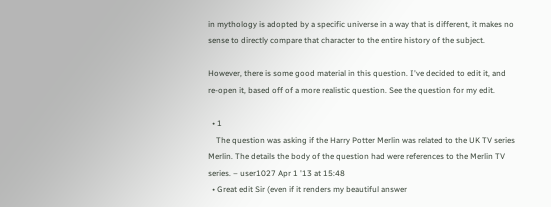in mythology is adopted by a specific universe in a way that is different, it makes no sense to directly compare that character to the entire history of the subject.

However, there is some good material in this question. I've decided to edit it, and re-open it, based off of a more realistic question. See the question for my edit.

  • 1
    The question was asking if the Harry Potter Merlin was related to the UK TV series Merlin. The details the body of the question had were references to the Merlin TV series. – user1027 Apr 1 '13 at 15:48
  • Great edit Sir (even if it renders my beautiful answer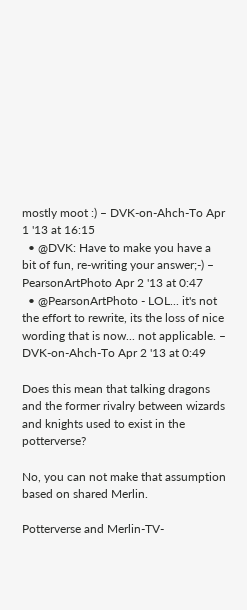mostly moot :) – DVK-on-Ahch-To Apr 1 '13 at 16:15
  • @DVK: Have to make you have a bit of fun, re-writing your answer;-) – PearsonArtPhoto Apr 2 '13 at 0:47
  • @PearsonArtPhoto - LOL... it's not the effort to rewrite, its the loss of nice wording that is now... not applicable. – DVK-on-Ahch-To Apr 2 '13 at 0:49

Does this mean that talking dragons and the former rivalry between wizards and knights used to exist in the potterverse?

No, you can not make that assumption based on shared Merlin.

Potterverse and Merlin-TV-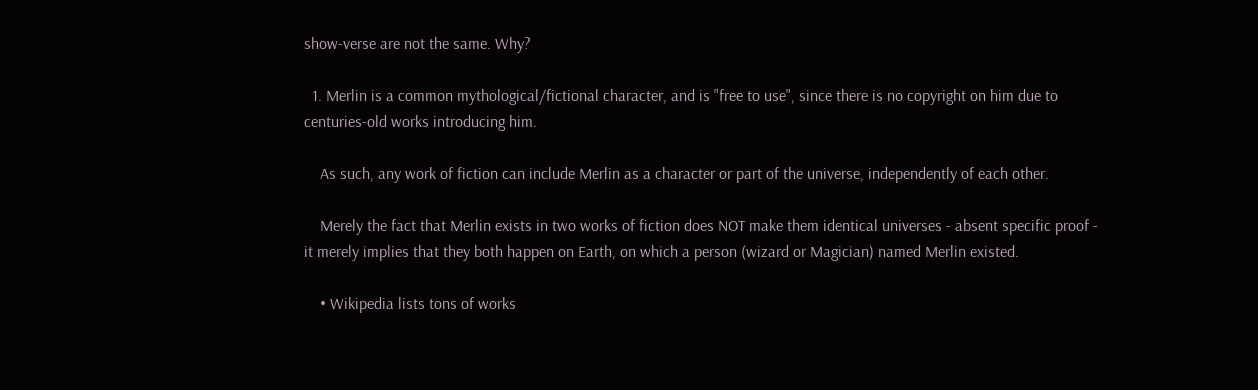show-verse are not the same. Why?

  1. Merlin is a common mythological/fictional character, and is "free to use", since there is no copyright on him due to centuries-old works introducing him.

    As such, any work of fiction can include Merlin as a character or part of the universe, independently of each other.

    Merely the fact that Merlin exists in two works of fiction does NOT make them identical universes - absent specific proof - it merely implies that they both happen on Earth, on which a person (wizard or Magician) named Merlin existed.

    • Wikipedia lists tons of works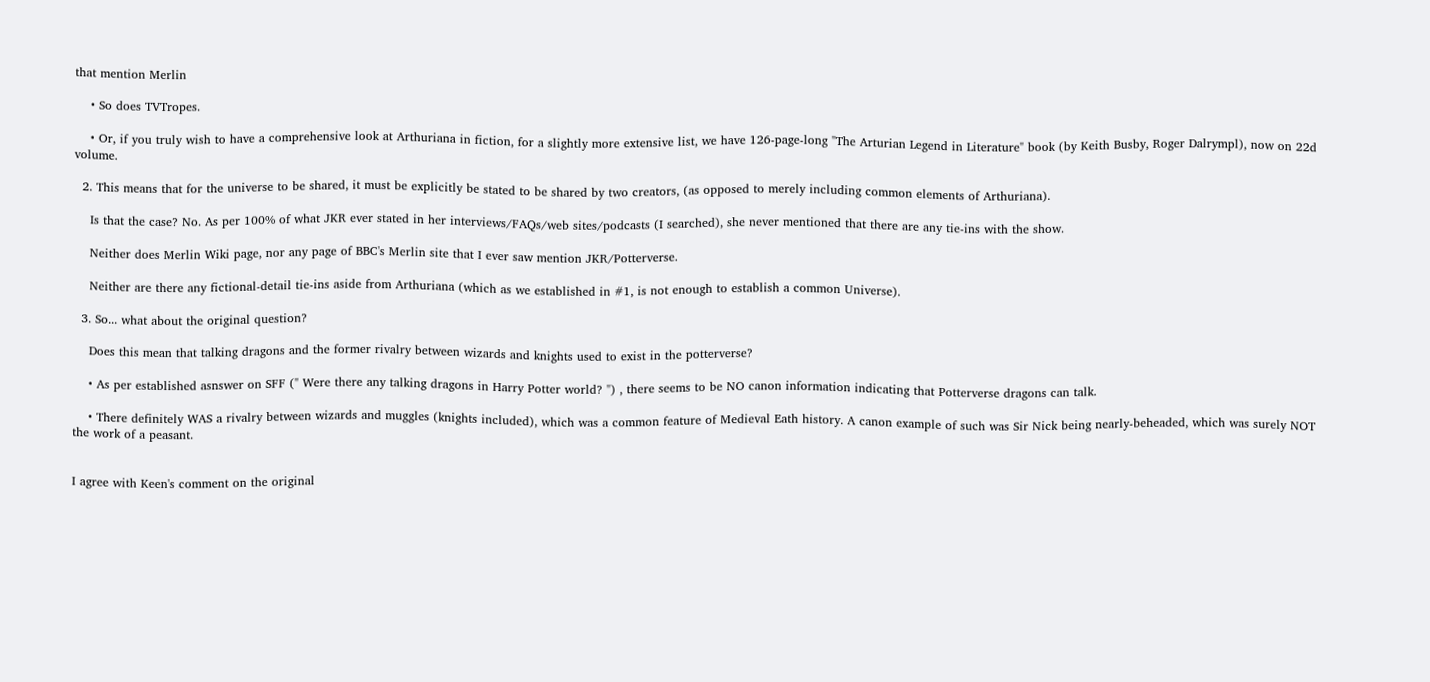that mention Merlin

    • So does TVTropes.

    • Or, if you truly wish to have a comprehensive look at Arthuriana in fiction, for a slightly more extensive list, we have 126-page-long "The Arturian Legend in Literature" book (by Keith Busby, Roger Dalrympl), now on 22d volume.

  2. This means that for the universe to be shared, it must be explicitly be stated to be shared by two creators, (as opposed to merely including common elements of Arthuriana).

    Is that the case? No. As per 100% of what JKR ever stated in her interviews/FAQs/web sites/podcasts (I searched), she never mentioned that there are any tie-ins with the show.

    Neither does Merlin Wiki page, nor any page of BBC's Merlin site that I ever saw mention JKR/Potterverse.

    Neither are there any fictional-detail tie-ins aside from Arthuriana (which as we established in #1, is not enough to establish a common Universe).

  3. So... what about the original question?

    Does this mean that talking dragons and the former rivalry between wizards and knights used to exist in the potterverse?

    • As per established asnswer on SFF (" Were there any talking dragons in Harry Potter world? ") , there seems to be NO canon information indicating that Potterverse dragons can talk.

    • There definitely WAS a rivalry between wizards and muggles (knights included), which was a common feature of Medieval Eath history. A canon example of such was Sir Nick being nearly-beheaded, which was surely NOT the work of a peasant.


I agree with Keen's comment on the original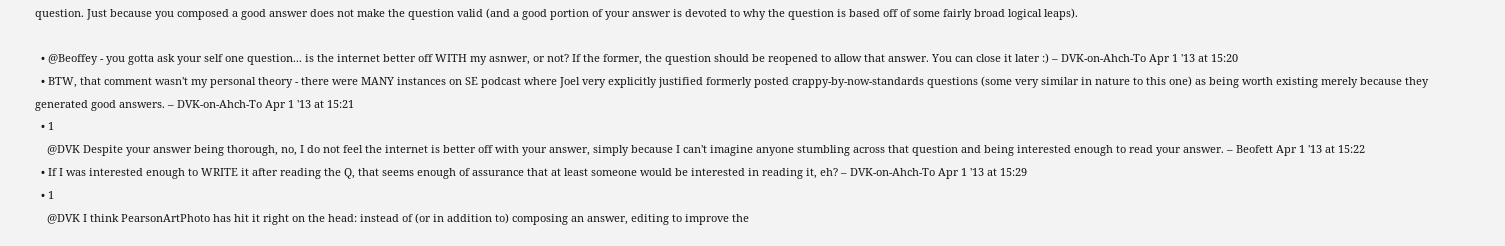question. Just because you composed a good answer does not make the question valid (and a good portion of your answer is devoted to why the question is based off of some fairly broad logical leaps).

  • @Beoffey - you gotta ask your self one question... is the internet better off WITH my asnwer, or not? If the former, the question should be reopened to allow that answer. You can close it later :) – DVK-on-Ahch-To Apr 1 '13 at 15:20
  • BTW, that comment wasn't my personal theory - there were MANY instances on SE podcast where Joel very explicitly justified formerly posted crappy-by-now-standards questions (some very similar in nature to this one) as being worth existing merely because they generated good answers. – DVK-on-Ahch-To Apr 1 '13 at 15:21
  • 1
    @DVK Despite your answer being thorough, no, I do not feel the internet is better off with your answer, simply because I can't imagine anyone stumbling across that question and being interested enough to read your answer. – Beofett Apr 1 '13 at 15:22
  • If I was interested enough to WRITE it after reading the Q, that seems enough of assurance that at least someone would be interested in reading it, eh? – DVK-on-Ahch-To Apr 1 '13 at 15:29
  • 1
    @DVK I think PearsonArtPhoto has hit it right on the head: instead of (or in addition to) composing an answer, editing to improve the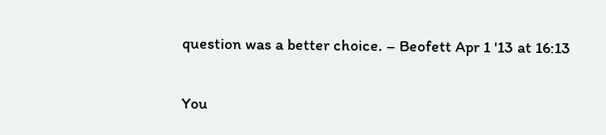question was a better choice. – Beofett Apr 1 '13 at 16:13

You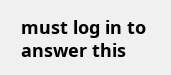must log in to answer this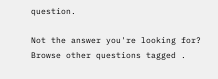question.

Not the answer you're looking for? Browse other questions tagged .